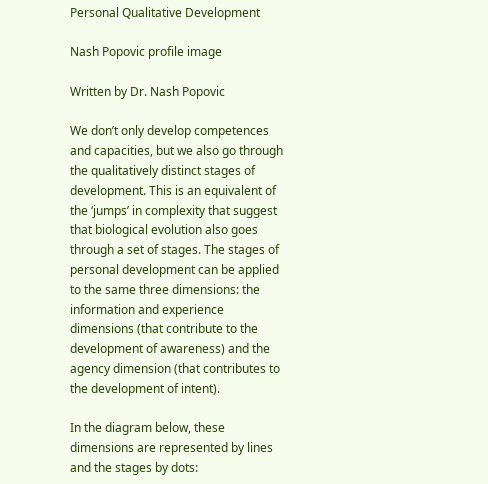Personal Qualitative Development

Nash Popovic profile image

Written by Dr. Nash Popovic

We don’t only develop competences and capacities, but we also go through the qualitatively distinct stages of development. This is an equivalent of the ‘jumps’ in complexity that suggest that biological evolution also goes through a set of stages. The stages of personal development can be applied to the same three dimensions: the information and experience dimensions (that contribute to the development of awareness) and the agency dimension (that contributes to the development of intent).

In the diagram below, these dimensions are represented by lines and the stages by dots: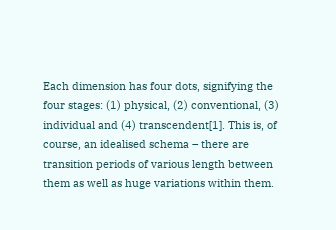Each dimension has four dots, signifying the four stages: (1) physical, (2) conventional, (3) individual and (4) transcendent[1]. This is, of course, an idealised schema – there are transition periods of various length between them as well as huge variations within them.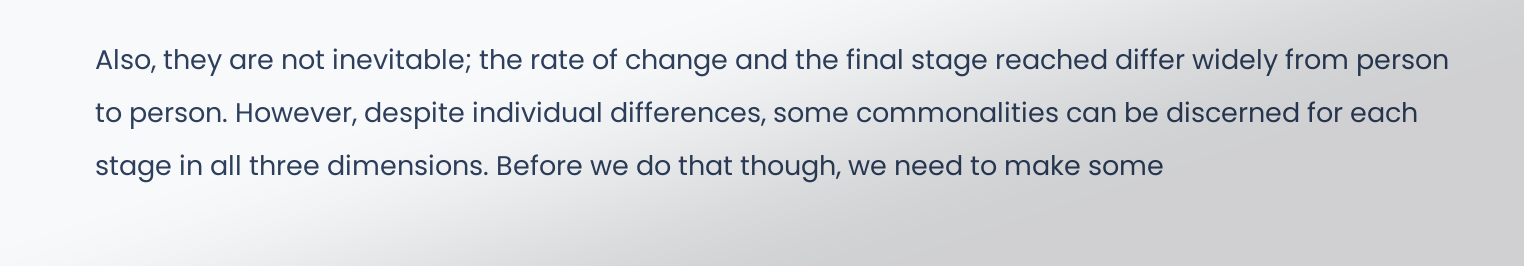Also, they are not inevitable; the rate of change and the final stage reached differ widely from person to person. However, despite individual differences, some commonalities can be discerned for each stage in all three dimensions. Before we do that though, we need to make some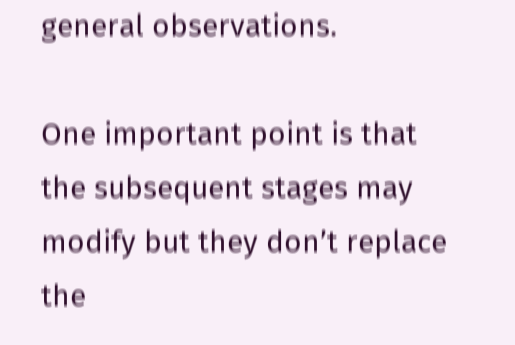general observations.

One important point is that the subsequent stages may modify but they don’t replace the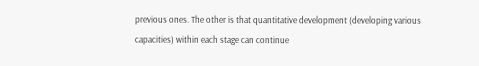previous ones. The other is that quantitative development (developing various capacities) within each stage can continue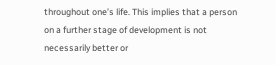throughout one’s life. This implies that a person on a further stage of development is not necessarily better or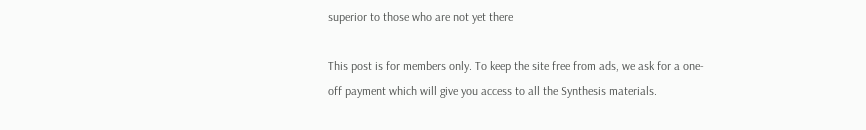superior to those who are not yet there

This post is for members only. To keep the site free from ads, we ask for a one-off payment which will give you access to all the Synthesis materials.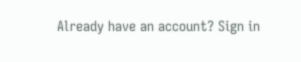Already have an account? Sign in